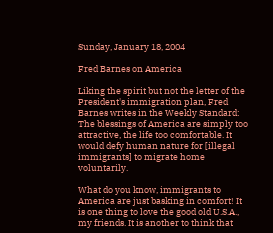Sunday, January 18, 2004

Fred Barnes on America

Liking the spirit but not the letter of the President's immigration plan, Fred Barnes writes in the Weekly Standard:
The blessings of America are simply too attractive, the life too comfortable. It would defy human nature for [illegal immigrants] to migrate home voluntarily.

What do you know, immigrants to America are just basking in comfort! It is one thing to love the good old U.S.A., my friends. It is another to think that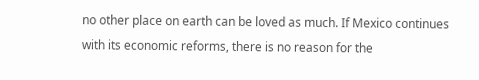no other place on earth can be loved as much. If Mexico continues with its economic reforms, there is no reason for the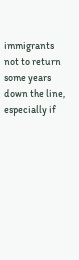immigrants not to return some years down the line, especially if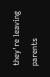they're leaving parents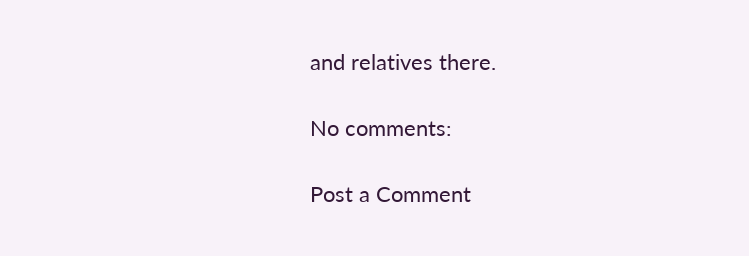and relatives there.

No comments:

Post a Comment